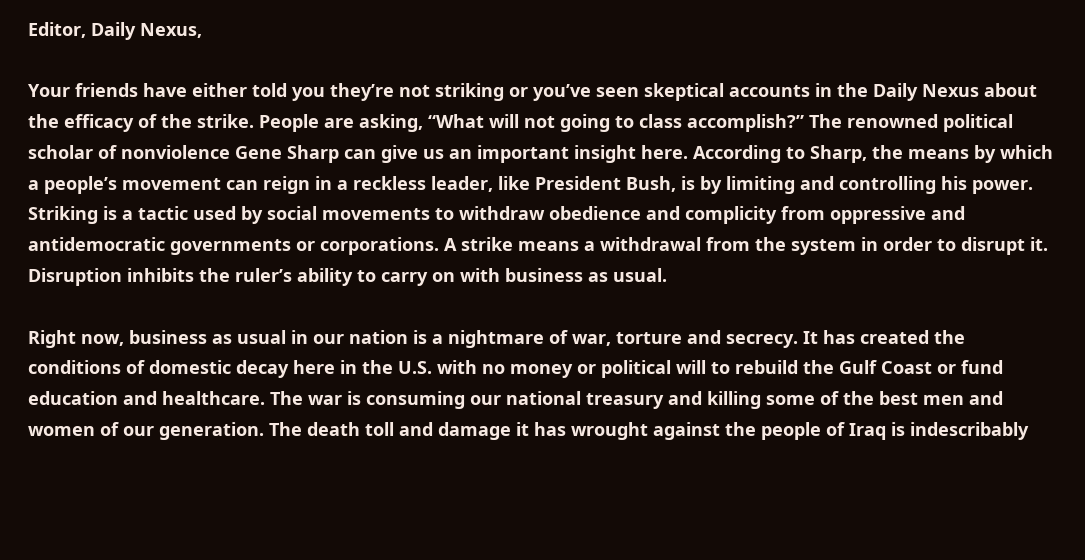Editor, Daily Nexus,

Your friends have either told you they’re not striking or you’ve seen skeptical accounts in the Daily Nexus about the efficacy of the strike. People are asking, “What will not going to class accomplish?” The renowned political scholar of nonviolence Gene Sharp can give us an important insight here. According to Sharp, the means by which a people’s movement can reign in a reckless leader, like President Bush, is by limiting and controlling his power. Striking is a tactic used by social movements to withdraw obedience and complicity from oppressive and antidemocratic governments or corporations. A strike means a withdrawal from the system in order to disrupt it. Disruption inhibits the ruler’s ability to carry on with business as usual.

Right now, business as usual in our nation is a nightmare of war, torture and secrecy. It has created the conditions of domestic decay here in the U.S. with no money or political will to rebuild the Gulf Coast or fund education and healthcare. The war is consuming our national treasury and killing some of the best men and women of our generation. The death toll and damage it has wrought against the people of Iraq is indescribably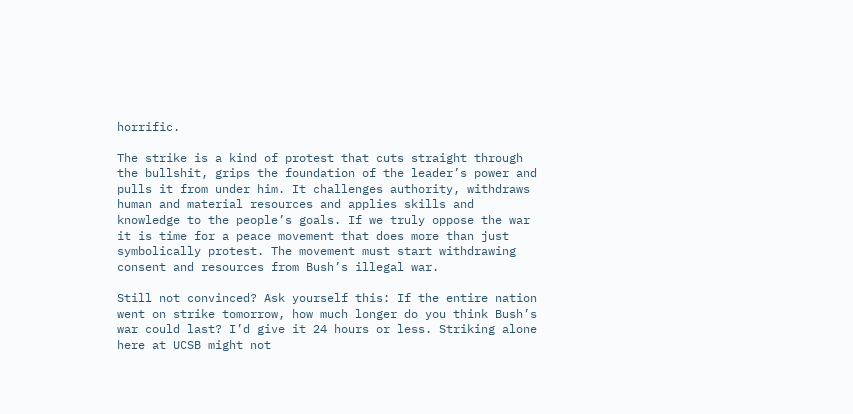horrific.

The strike is a kind of protest that cuts straight through the bullshit, grips the foundation of the leader’s power and pulls it from under him. It challenges authority, withdraws human and material resources and applies skills and knowledge to the people’s goals. If we truly oppose the war it is time for a peace movement that does more than just symbolically protest. The movement must start withdrawing consent and resources from Bush’s illegal war.

Still not convinced? Ask yourself this: If the entire nation went on strike tomorrow, how much longer do you think Bush’s war could last? I’d give it 24 hours or less. Striking alone here at UCSB might not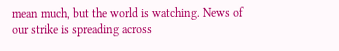mean much, but the world is watching. News of our strike is spreading across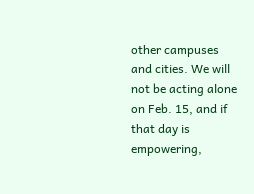other campuses and cities. We will not be acting alone on Feb. 15, and if that day is empowering,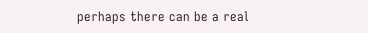perhaps there can be a real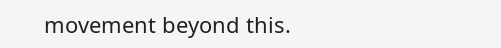movement beyond this.